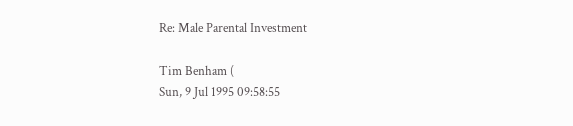Re: Male Parental Investment

Tim Benham (
Sun, 9 Jul 1995 09:58:55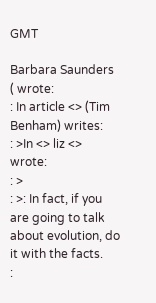GMT

Barbara Saunders ( wrote:
: In article <> (Tim Benham) writes:
: >In <> liz <> wrote:
: >
: >: In fact, if you are going to talk about evolution, do it with the facts.
: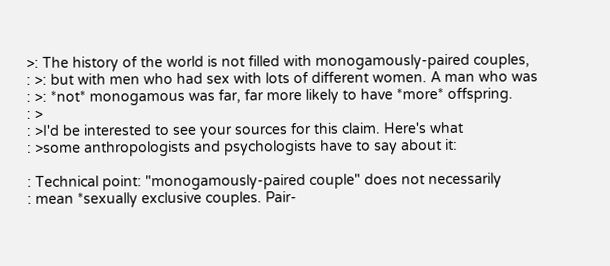>: The history of the world is not filled with monogamously-paired couples,
: >: but with men who had sex with lots of different women. A man who was
: >: *not* monogamous was far, far more likely to have *more* offspring.
: >
: >I'd be interested to see your sources for this claim. Here's what
: >some anthropologists and psychologists have to say about it:

: Technical point: "monogamously-paired couple" does not necessarily
: mean *sexually exclusive couples. Pair-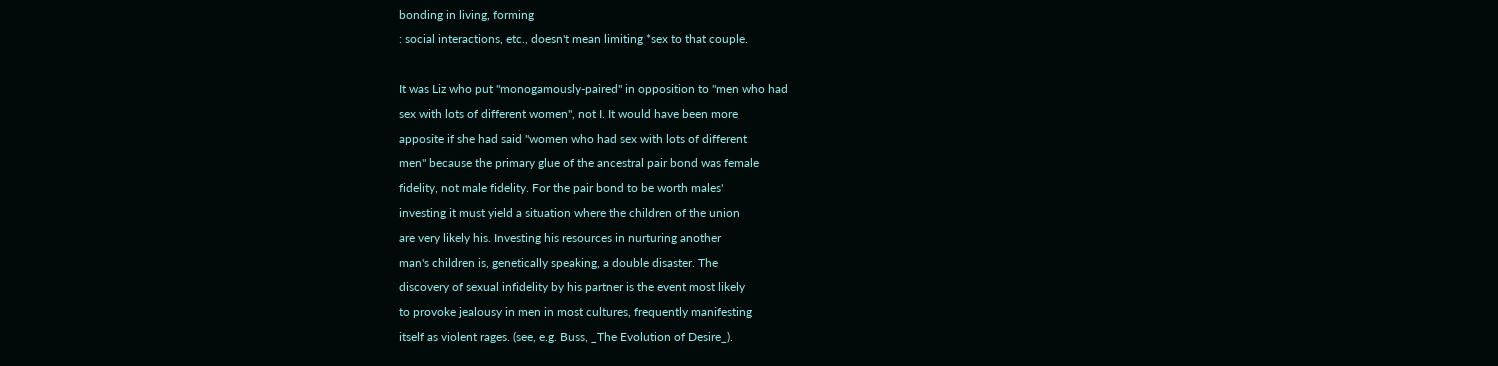bonding in living, forming
: social interactions, etc., doesn't mean limiting *sex to that couple.

It was Liz who put "monogamously-paired" in opposition to "men who had
sex with lots of different women", not I. It would have been more
apposite if she had said "women who had sex with lots of different
men" because the primary glue of the ancestral pair bond was female
fidelity, not male fidelity. For the pair bond to be worth males'
investing it must yield a situation where the children of the union
are very likely his. Investing his resources in nurturing another
man's children is, genetically speaking, a double disaster. The
discovery of sexual infidelity by his partner is the event most likely
to provoke jealousy in men in most cultures, frequently manifesting
itself as violent rages. (see, e.g. Buss, _The Evolution of Desire_).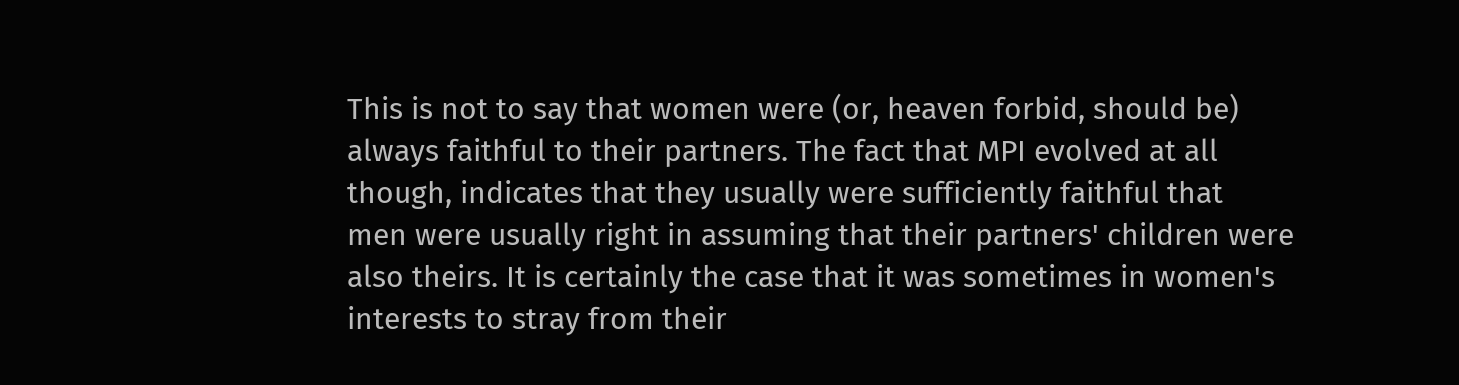This is not to say that women were (or, heaven forbid, should be)
always faithful to their partners. The fact that MPI evolved at all
though, indicates that they usually were sufficiently faithful that
men were usually right in assuming that their partners' children were
also theirs. It is certainly the case that it was sometimes in women's
interests to stray from their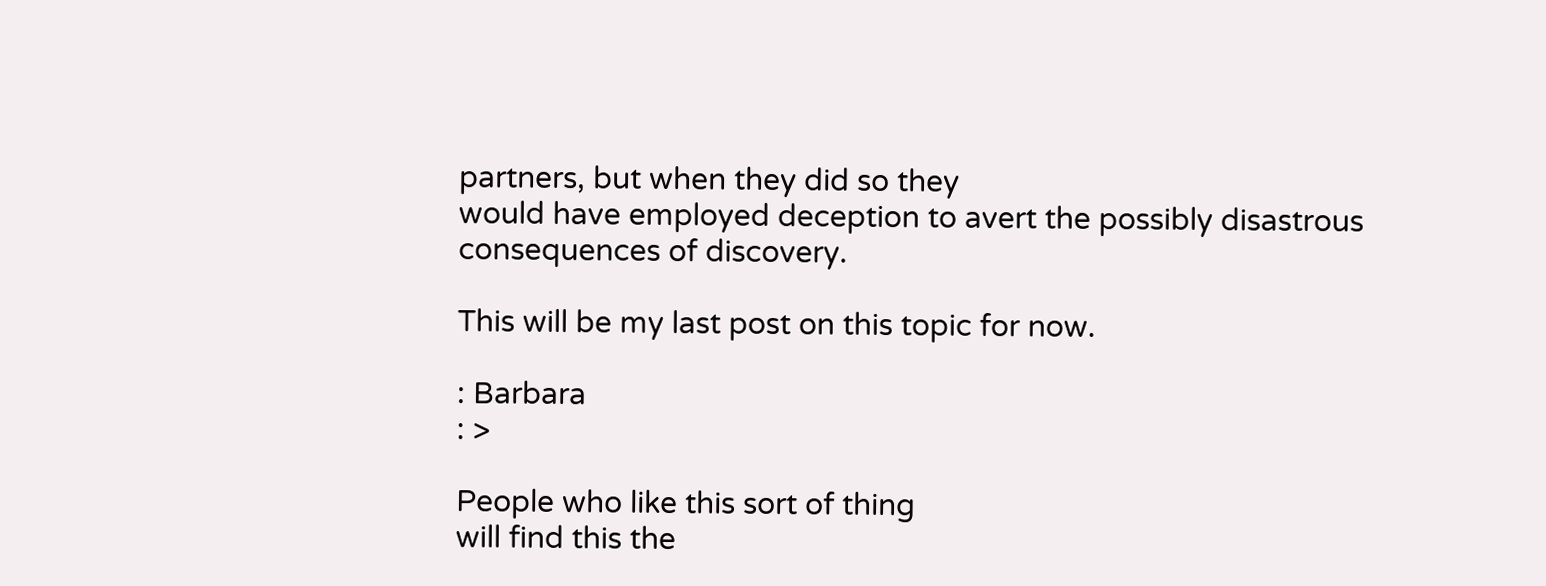partners, but when they did so they
would have employed deception to avert the possibly disastrous
consequences of discovery.

This will be my last post on this topic for now.

: Barbara
: >

People who like this sort of thing
will find this the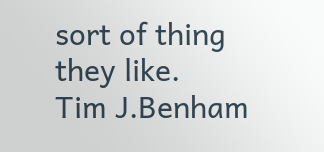sort of thing they like.
Tim J.Benham